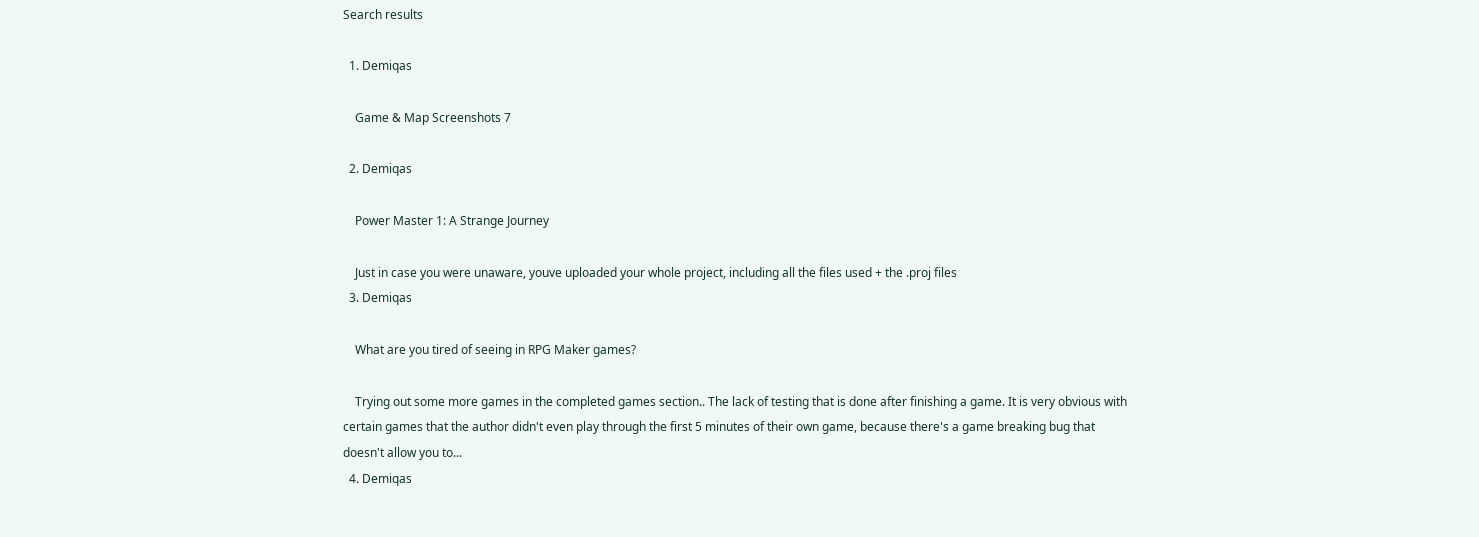Search results

  1. Demiqas

    Game & Map Screenshots 7

  2. Demiqas

    Power Master 1: A Strange Journey

    Just in case you were unaware, youve uploaded your whole project, including all the files used + the .proj files
  3. Demiqas

    What are you tired of seeing in RPG Maker games?

    Trying out some more games in the completed games section.. The lack of testing that is done after finishing a game. It is very obvious with certain games that the author didn't even play through the first 5 minutes of their own game, because there's a game breaking bug that doesn't allow you to...
  4. Demiqas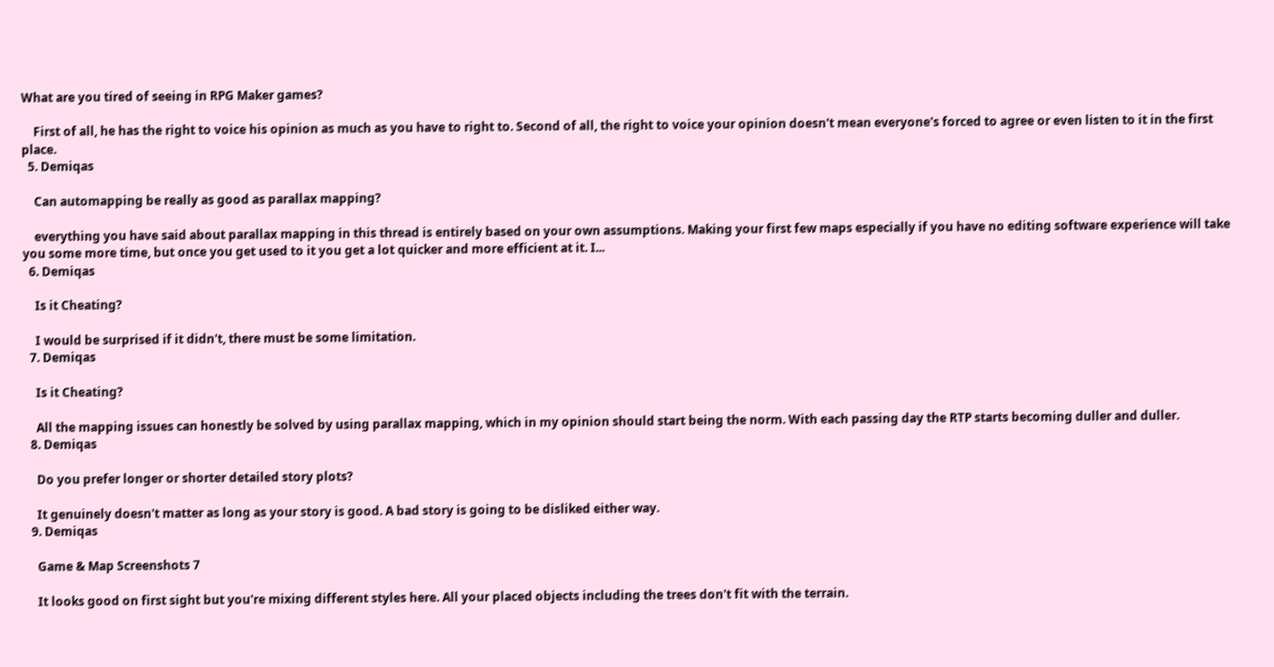What are you tired of seeing in RPG Maker games?

    First of all, he has the right to voice his opinion as much as you have to right to. Second of all, the right to voice your opinion doesn't mean everyone's forced to agree or even listen to it in the first place.
  5. Demiqas

    Can automapping be really as good as parallax mapping?

    everything you have said about parallax mapping in this thread is entirely based on your own assumptions. Making your first few maps especially if you have no editing software experience will take you some more time, but once you get used to it you get a lot quicker and more efficient at it. I...
  6. Demiqas

    Is it Cheating?

    I would be surprised if it didn't, there must be some limitation.
  7. Demiqas

    Is it Cheating?

    All the mapping issues can honestly be solved by using parallax mapping, which in my opinion should start being the norm. With each passing day the RTP starts becoming duller and duller.
  8. Demiqas

    Do you prefer longer or shorter detailed story plots?

    It genuinely doesn't matter as long as your story is good. A bad story is going to be disliked either way.
  9. Demiqas

    Game & Map Screenshots 7

    It looks good on first sight but you're mixing different styles here. All your placed objects including the trees don't fit with the terrain.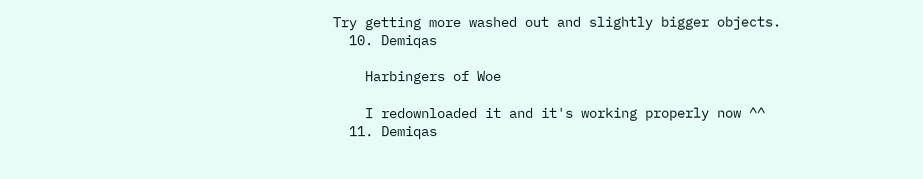Try getting more washed out and slightly bigger objects.
  10. Demiqas

    Harbingers of Woe

    I redownloaded it and it's working properly now ^^
  11. Demiqas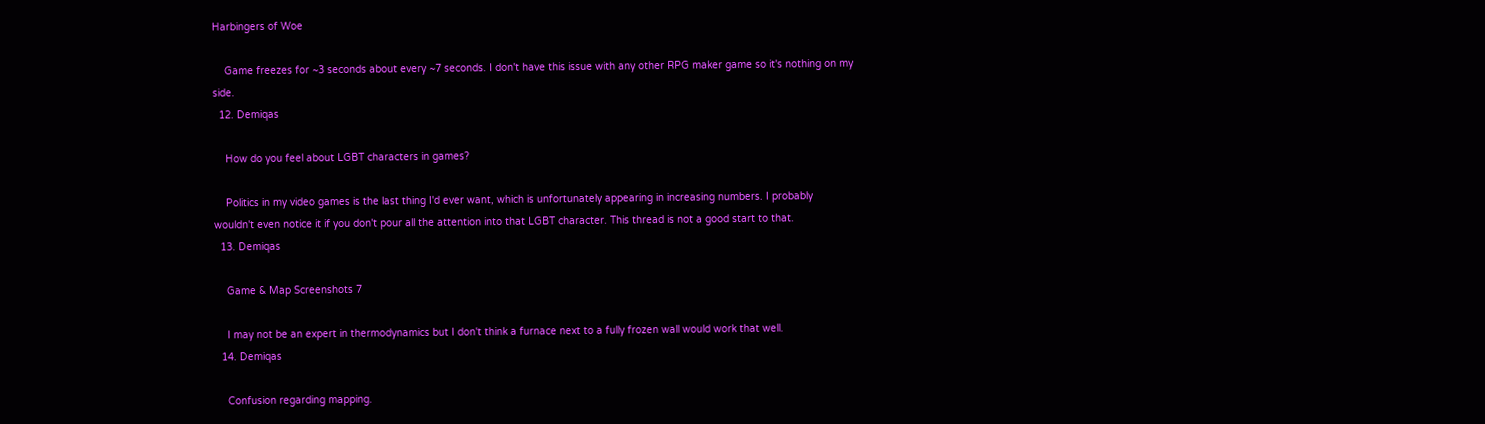Harbingers of Woe

    Game freezes for ~3 seconds about every ~7 seconds. I don't have this issue with any other RPG maker game so it's nothing on my side.
  12. Demiqas

    How do you feel about LGBT characters in games?

    Politics in my video games is the last thing I'd ever want, which is unfortunately appearing in increasing numbers. I probably wouldn't even notice it if you don't pour all the attention into that LGBT character. This thread is not a good start to that.
  13. Demiqas

    Game & Map Screenshots 7

    I may not be an expert in thermodynamics but I don't think a furnace next to a fully frozen wall would work that well.
  14. Demiqas

    Confusion regarding mapping.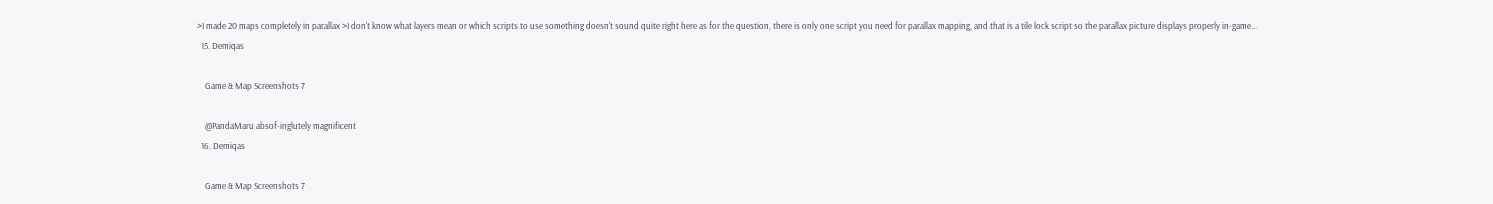>I made 20 maps completely in parallax >I don't know what layers mean or which scripts to use something doesn't sound quite right here as for the question, there is only one script you need for parallax mapping, and that is a tile lock script so the parallax picture displays properly in-game...
  15. Demiqas

    Game & Map Screenshots 7

    @PandaMaru absof-inglutely magnificent
  16. Demiqas

    Game & Map Screenshots 7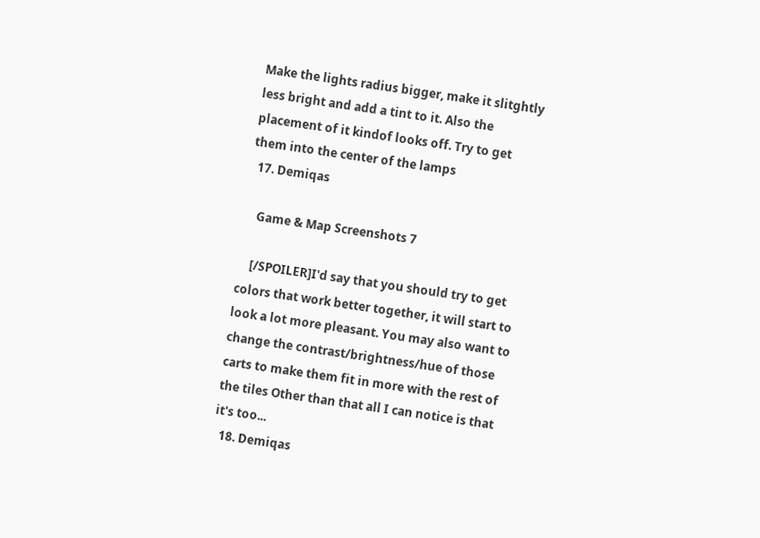Make the lights radius bigger, make it slitghtly less bright and add a tint to it. Also the placement of it kindof looks off. Try to get them into the center of the lamps
  17. Demiqas

    Game & Map Screenshots 7

    [/SPOILER]I'd say that you should try to get colors that work better together, it will start to look a lot more pleasant. You may also want to change the contrast/brightness/hue of those carts to make them fit in more with the rest of the tiles Other than that all I can notice is that it's too...
  18. Demiqas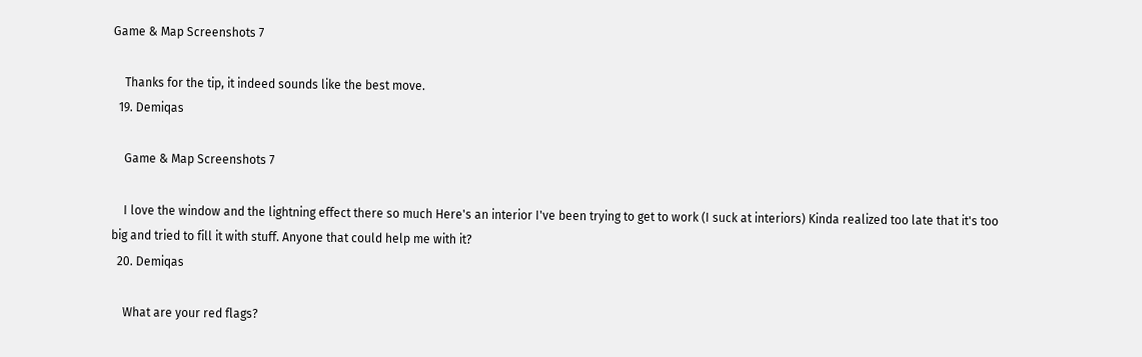Game & Map Screenshots 7

    Thanks for the tip, it indeed sounds like the best move.
  19. Demiqas

    Game & Map Screenshots 7

    I love the window and the lightning effect there so much Here's an interior I've been trying to get to work (I suck at interiors) Kinda realized too late that it's too big and tried to fill it with stuff. Anyone that could help me with it?
  20. Demiqas

    What are your red flags?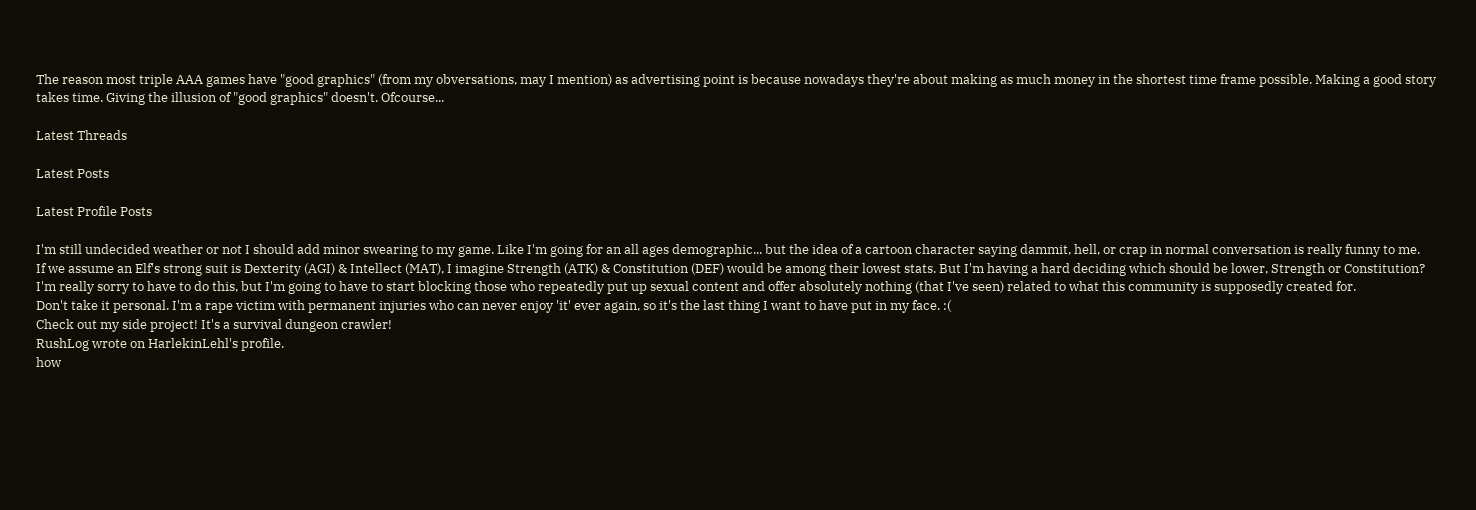The reason most triple AAA games have "good graphics" (from my obversations, may I mention) as advertising point is because nowadays they're about making as much money in the shortest time frame possible. Making a good story takes time. Giving the illusion of "good graphics" doesn't. Ofcourse...

Latest Threads

Latest Posts

Latest Profile Posts

I'm still undecided weather or not I should add minor swearing to my game. Like I'm going for an all ages demographic... but the idea of a cartoon character saying dammit, hell, or crap in normal conversation is really funny to me.
If we assume an Elf's strong suit is Dexterity (AGI) & Intellect (MAT), I imagine Strength (ATK) & Constitution (DEF) would be among their lowest stats. But I'm having a hard deciding which should be lower, Strength or Constitution?
I'm really sorry to have to do this, but I'm going to have to start blocking those who repeatedly put up sexual content and offer absolutely nothing (that I've seen) related to what this community is supposedly created for.
Don't take it personal. I'm a rape victim with permanent injuries who can never enjoy 'it' ever again, so it's the last thing I want to have put in my face. :(
Check out my side project! It's a survival dungeon crawler!
RushLog wrote on HarlekinLehl's profile.
how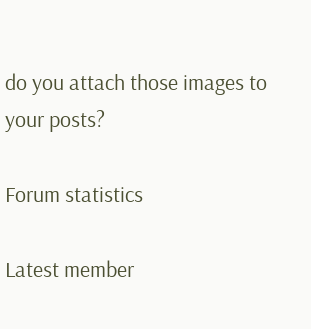do you attach those images to your posts?

Forum statistics

Latest member